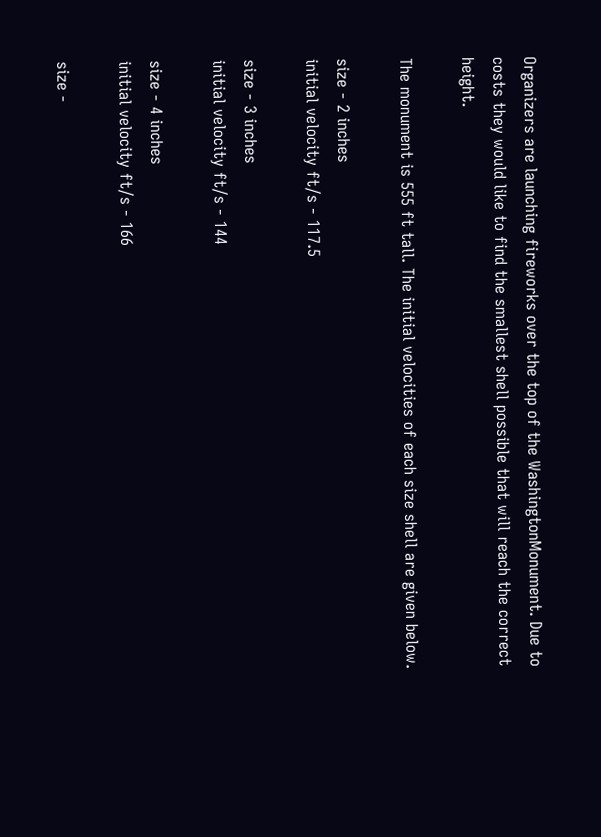Organizers are launching fireworks over the top of the WashingtonMonument. Due to costs they would like to find the smallest shell possible that will reach the correct height.

The monument is 555 ft tall. The initial velocities of each size shell are given below.

size - 2 inches
initial velocity ft/s - 117.5

size - 3 inches
initial velocity ft/s - 144

size - 4 inches
initial velocity ft/s - 166

size -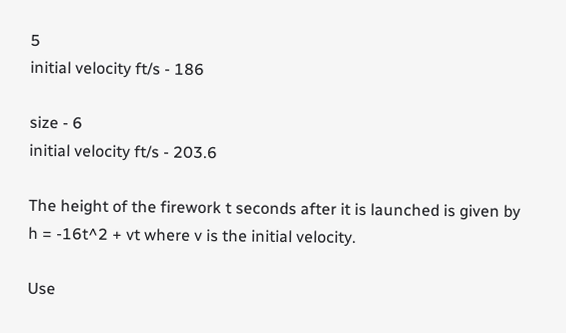5
initial velocity ft/s - 186

size - 6
initial velocity ft/s - 203.6

The height of the firework t seconds after it is launched is given by
h = -16t^2 + vt where v is the initial velocity.

Use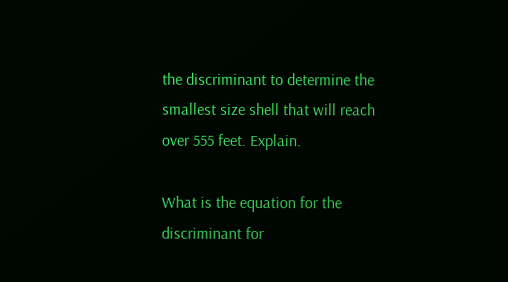the discriminant to determine the smallest size shell that will reach over 555 feet. Explain.

What is the equation for the discriminant for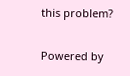this problem?

Powered by